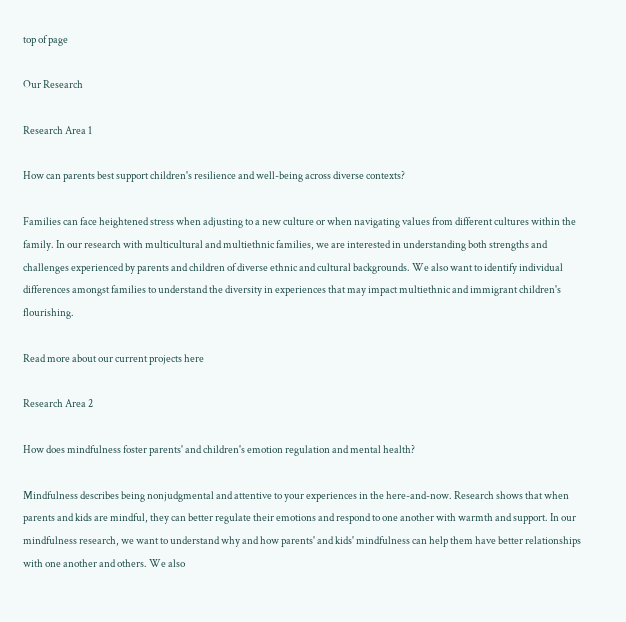top of page

Our Research

Research Area 1

How can parents best support children's resilience and well-being across diverse contexts?

Families can face heightened stress when adjusting to a new culture or when navigating values from different cultures within the family. In our research with multicultural and multiethnic families, we are interested in understanding both strengths and challenges experienced by parents and children of diverse ethnic and cultural backgrounds. We also want to identify individual differences amongst families to understand the diversity in experiences that may impact multiethnic and immigrant children's flourishing.

Read more about our current projects here

Research Area 2

How does mindfulness foster parents' and children's emotion regulation and mental health?

Mindfulness describes being nonjudgmental and attentive to your experiences in the here-and-now. Research shows that when parents and kids are mindful, they can better regulate their emotions and respond to one another with warmth and support. In our mindfulness research, we want to understand why and how parents' and kids' mindfulness can help them have better relationships with one another and others. We also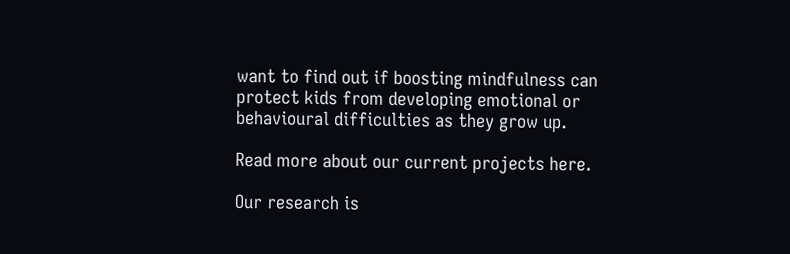want to find out if boosting mindfulness can protect kids from developing emotional or behavioural difficulties as they grow up.

Read more about our current projects here.

Our research is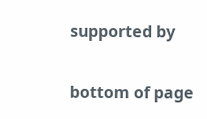supported by

bottom of page